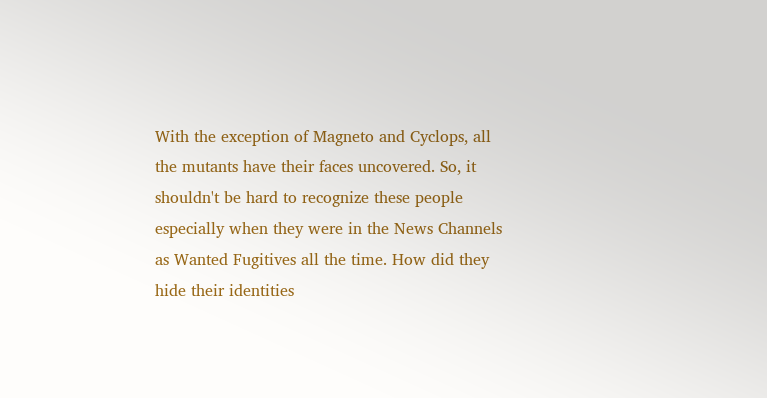With the exception of Magneto and Cyclops, all the mutants have their faces uncovered. So, it shouldn't be hard to recognize these people especially when they were in the News Channels as Wanted Fugitives all the time. How did they hide their identities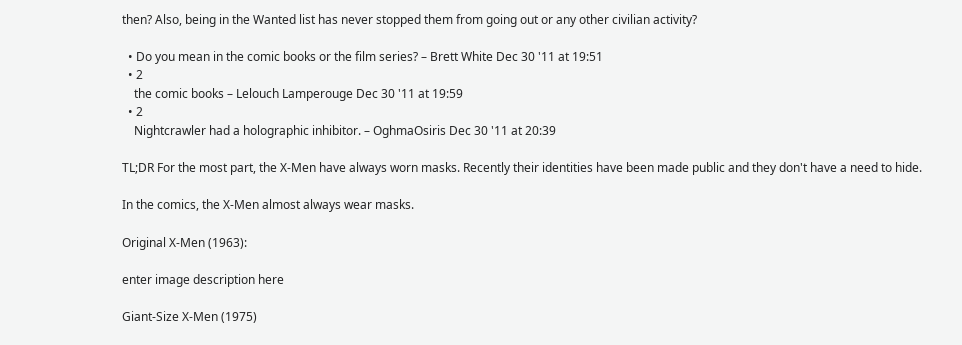then? Also, being in the Wanted list has never stopped them from going out or any other civilian activity?

  • Do you mean in the comic books or the film series? – Brett White Dec 30 '11 at 19:51
  • 2
    the comic books – Lelouch Lamperouge Dec 30 '11 at 19:59
  • 2
    Nightcrawler had a holographic inhibitor. – OghmaOsiris Dec 30 '11 at 20:39

TL;DR For the most part, the X-Men have always worn masks. Recently their identities have been made public and they don't have a need to hide.

In the comics, the X-Men almost always wear masks.

Original X-Men (1963):

enter image description here

Giant-Size X-Men (1975)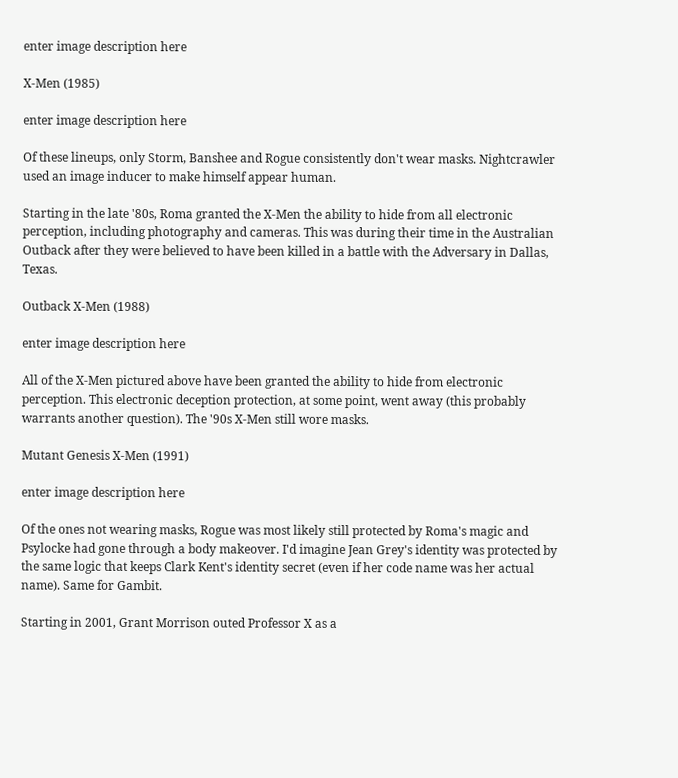enter image description here

X-Men (1985)

enter image description here

Of these lineups, only Storm, Banshee and Rogue consistently don't wear masks. Nightcrawler used an image inducer to make himself appear human.

Starting in the late '80s, Roma granted the X-Men the ability to hide from all electronic perception, including photography and cameras. This was during their time in the Australian Outback after they were believed to have been killed in a battle with the Adversary in Dallas, Texas.

Outback X-Men (1988)

enter image description here

All of the X-Men pictured above have been granted the ability to hide from electronic perception. This electronic deception protection, at some point, went away (this probably warrants another question). The '90s X-Men still wore masks.

Mutant Genesis X-Men (1991)

enter image description here

Of the ones not wearing masks, Rogue was most likely still protected by Roma's magic and Psylocke had gone through a body makeover. I'd imagine Jean Grey's identity was protected by the same logic that keeps Clark Kent's identity secret (even if her code name was her actual name). Same for Gambit.

Starting in 2001, Grant Morrison outed Professor X as a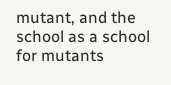mutant, and the school as a school for mutants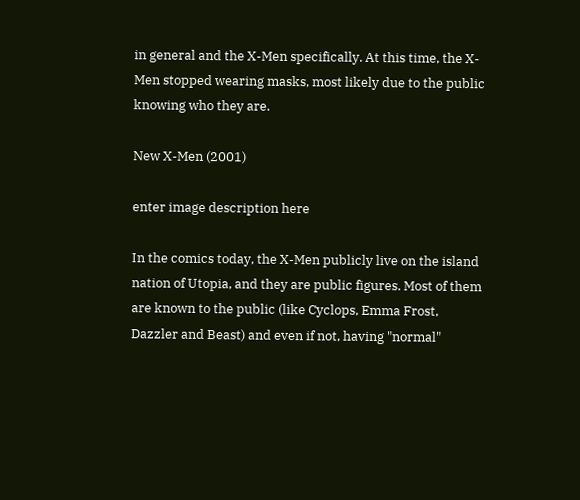in general and the X-Men specifically. At this time, the X-Men stopped wearing masks, most likely due to the public knowing who they are.

New X-Men (2001)

enter image description here

In the comics today, the X-Men publicly live on the island nation of Utopia, and they are public figures. Most of them are known to the public (like Cyclops, Emma Frost, Dazzler and Beast) and even if not, having "normal"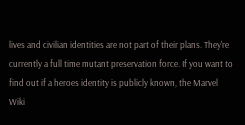lives and civilian identities are not part of their plans. They're currently a full time mutant preservation force. If you want to find out if a heroes identity is publicly known, the Marvel Wiki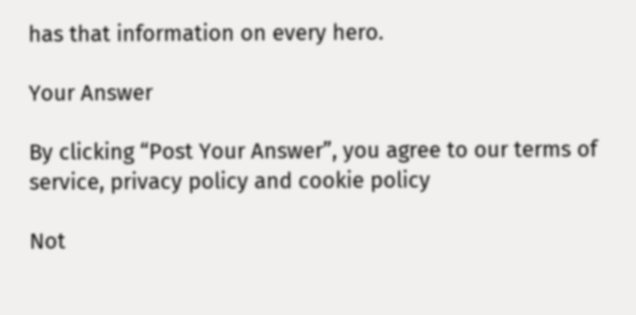has that information on every hero.

Your Answer

By clicking “Post Your Answer”, you agree to our terms of service, privacy policy and cookie policy

Not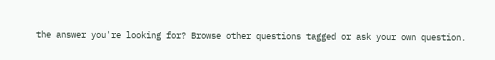the answer you're looking for? Browse other questions tagged or ask your own question.